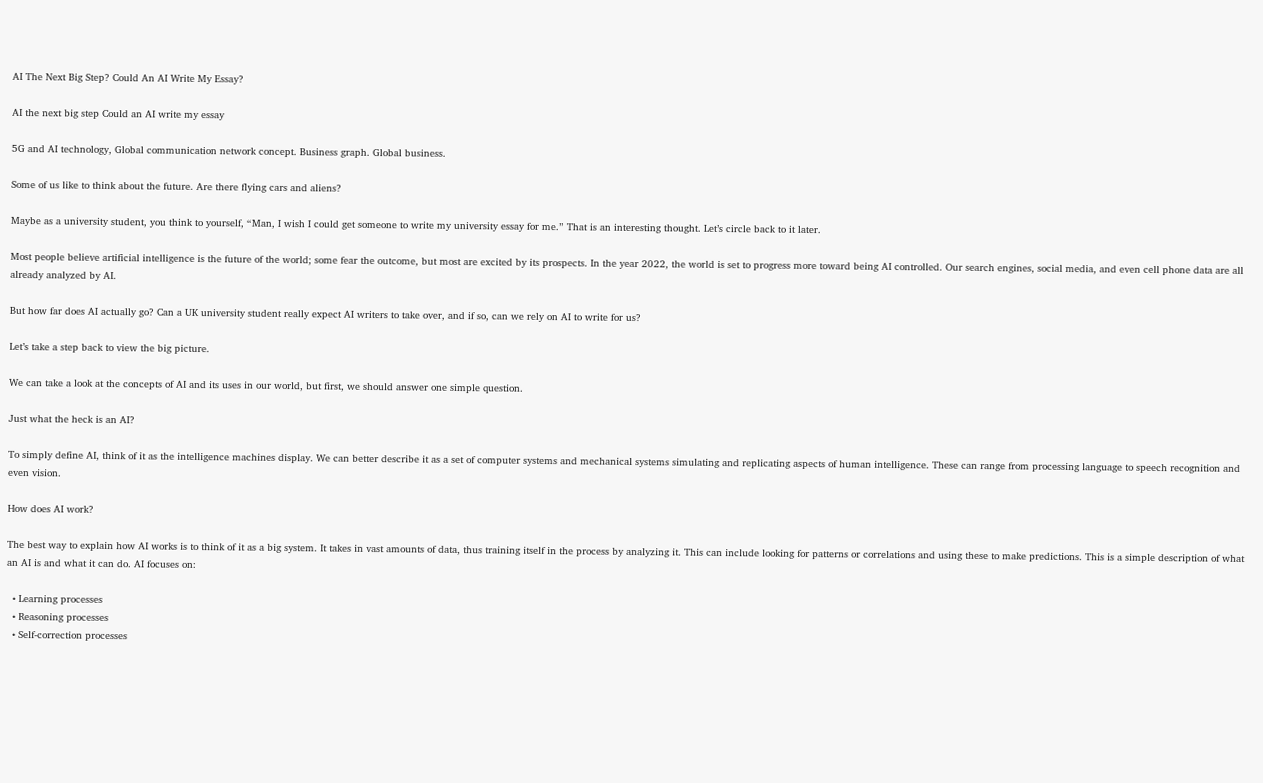AI The Next Big Step? Could An AI Write My Essay?

AI the next big step Could an AI write my essay

5G and AI technology, Global communication network concept. Business graph. Global business.

Some of us like to think about the future. Are there flying cars and aliens?

Maybe as a university student, you think to yourself, “Man, I wish I could get someone to write my university essay for me.” That is an interesting thought. Let’s circle back to it later.

Most people believe artificial intelligence is the future of the world; some fear the outcome, but most are excited by its prospects. In the year 2022, the world is set to progress more toward being AI controlled. Our search engines, social media, and even cell phone data are all already analyzed by AI.

But how far does AI actually go? Can a UK university student really expect AI writers to take over, and if so, can we rely on AI to write for us?

Let’s take a step back to view the big picture.

We can take a look at the concepts of AI and its uses in our world, but first, we should answer one simple question.

Just what the heck is an AI?

To simply define AI, think of it as the intelligence machines display. We can better describe it as a set of computer systems and mechanical systems simulating and replicating aspects of human intelligence. These can range from processing language to speech recognition and even vision.

How does AI work?

The best way to explain how AI works is to think of it as a big system. It takes in vast amounts of data, thus training itself in the process by analyzing it. This can include looking for patterns or correlations and using these to make predictions. This is a simple description of what an AI is and what it can do. AI focuses on:

  • Learning processes
  • Reasoning processes
  • Self-correction processes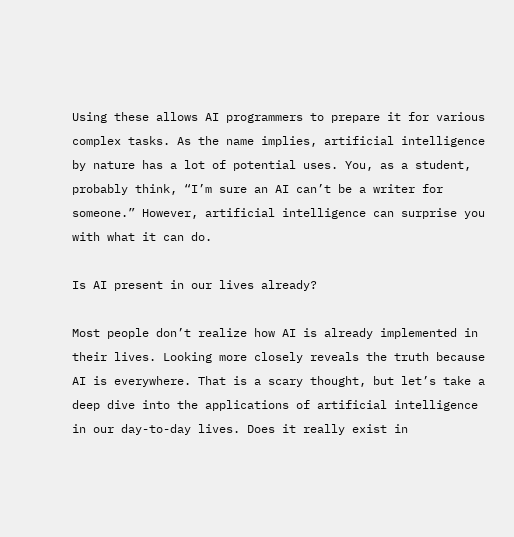Using these allows AI programmers to prepare it for various complex tasks. As the name implies, artificial intelligence by nature has a lot of potential uses. You, as a student, probably think, “I’m sure an AI can’t be a writer for someone.” However, artificial intelligence can surprise you with what it can do.

Is AI present in our lives already?

Most people don’t realize how AI is already implemented in their lives. Looking more closely reveals the truth because AI is everywhere. That is a scary thought, but let’s take a deep dive into the applications of artificial intelligence in our day-to-day lives. Does it really exist in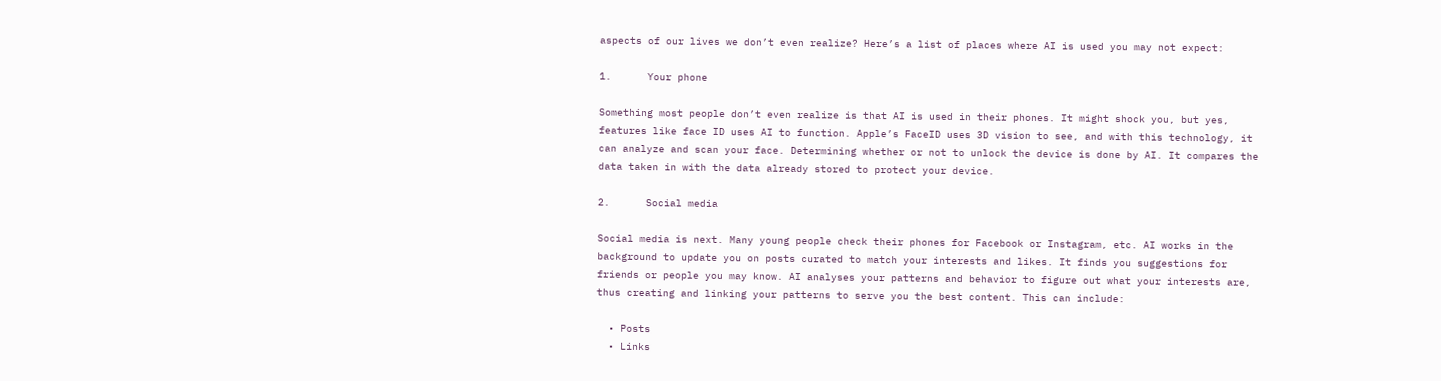aspects of our lives we don’t even realize? Here’s a list of places where AI is used you may not expect:

1.      Your phone

Something most people don’t even realize is that AI is used in their phones. It might shock you, but yes, features like face ID uses AI to function. Apple’s FaceID uses 3D vision to see, and with this technology, it can analyze and scan your face. Determining whether or not to unlock the device is done by AI. It compares the data taken in with the data already stored to protect your device.

2.      Social media

Social media is next. Many young people check their phones for Facebook or Instagram, etc. AI works in the background to update you on posts curated to match your interests and likes. It finds you suggestions for friends or people you may know. AI analyses your patterns and behavior to figure out what your interests are, thus creating and linking your patterns to serve you the best content. This can include:

  • Posts
  • Links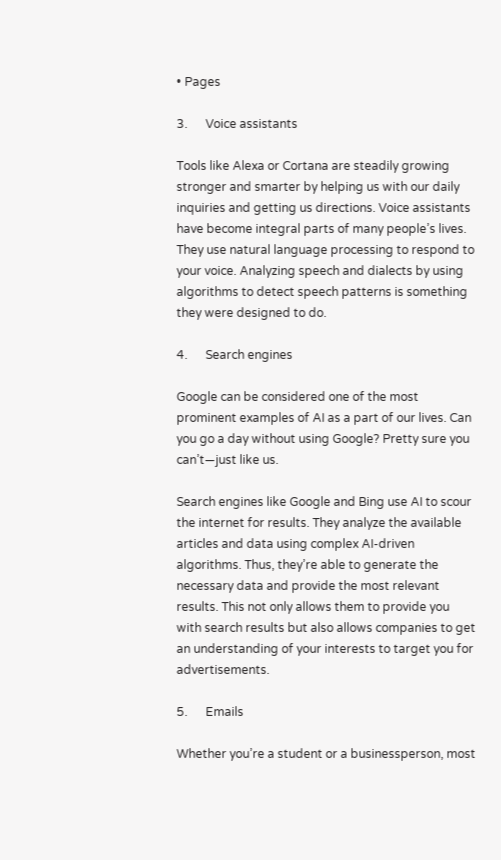• Pages

3.      Voice assistants

Tools like Alexa or Cortana are steadily growing stronger and smarter by helping us with our daily inquiries and getting us directions. Voice assistants have become integral parts of many people’s lives. They use natural language processing to respond to your voice. Analyzing speech and dialects by using algorithms to detect speech patterns is something they were designed to do.

4.      Search engines

Google can be considered one of the most prominent examples of AI as a part of our lives. Can you go a day without using Google? Pretty sure you can’t—just like us.

Search engines like Google and Bing use AI to scour the internet for results. They analyze the available articles and data using complex AI-driven algorithms. Thus, they’re able to generate the necessary data and provide the most relevant results. This not only allows them to provide you with search results but also allows companies to get an understanding of your interests to target you for advertisements.

5.      Emails

Whether you’re a student or a businessperson, most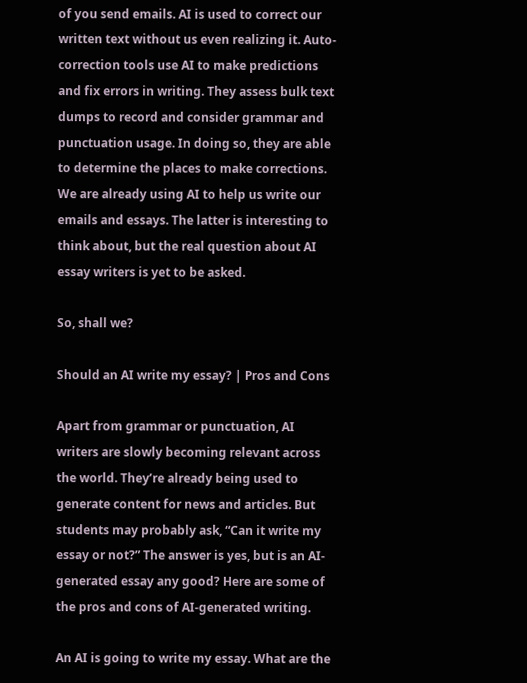of you send emails. AI is used to correct our written text without us even realizing it. Auto-correction tools use AI to make predictions and fix errors in writing. They assess bulk text dumps to record and consider grammar and punctuation usage. In doing so, they are able to determine the places to make corrections. We are already using AI to help us write our emails and essays. The latter is interesting to think about, but the real question about AI essay writers is yet to be asked.

So, shall we?

Should an AI write my essay? | Pros and Cons

Apart from grammar or punctuation, AI writers are slowly becoming relevant across the world. They’re already being used to generate content for news and articles. But students may probably ask, “Can it write my essay or not?” The answer is yes, but is an AI-generated essay any good? Here are some of the pros and cons of AI-generated writing.

An AI is going to write my essay. What are the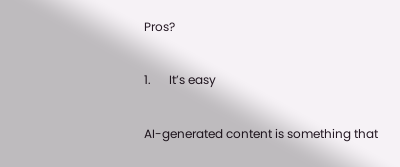Pros?

1.      It’s easy

AI-generated content is something that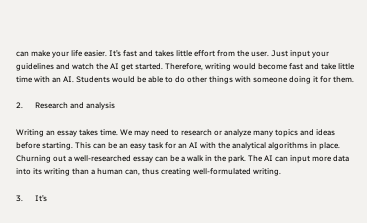can make your life easier. It’s fast and takes little effort from the user. Just input your guidelines and watch the AI get started. Therefore, writing would become fast and take little time with an AI. Students would be able to do other things with someone doing it for them.

2.      Research and analysis

Writing an essay takes time. We may need to research or analyze many topics and ideas before starting. This can be an easy task for an AI with the analytical algorithms in place. Churning out a well-researched essay can be a walk in the park. The AI can input more data into its writing than a human can, thus creating well-formulated writing.

3.      It’s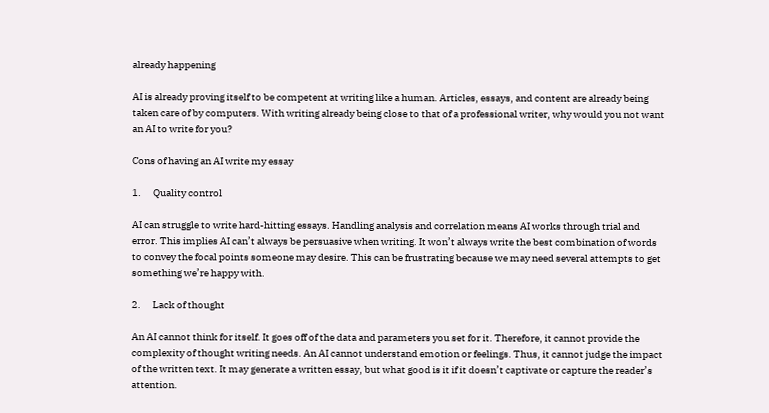already happening

AI is already proving itself to be competent at writing like a human. Articles, essays, and content are already being taken care of by computers. With writing already being close to that of a professional writer, why would you not want an AI to write for you?

Cons of having an AI write my essay

1.      Quality control

AI can struggle to write hard-hitting essays. Handling analysis and correlation means AI works through trial and error. This implies AI can’t always be persuasive when writing. It won’t always write the best combination of words to convey the focal points someone may desire. This can be frustrating because we may need several attempts to get something we’re happy with.

2.      Lack of thought

An AI cannot think for itself. It goes off of the data and parameters you set for it. Therefore, it cannot provide the complexity of thought writing needs. An AI cannot understand emotion or feelings. Thus, it cannot judge the impact of the written text. It may generate a written essay, but what good is it if it doesn’t captivate or capture the reader’s attention.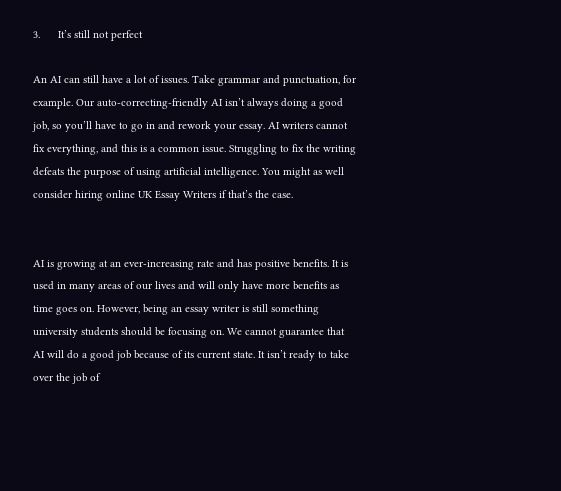3.      It’s still not perfect

An AI can still have a lot of issues. Take grammar and punctuation, for example. Our auto-correcting-friendly AI isn’t always doing a good job, so you’ll have to go in and rework your essay. AI writers cannot fix everything, and this is a common issue. Struggling to fix the writing defeats the purpose of using artificial intelligence. You might as well consider hiring online UK Essay Writers if that’s the case.


AI is growing at an ever-increasing rate and has positive benefits. It is used in many areas of our lives and will only have more benefits as time goes on. However, being an essay writer is still something university students should be focusing on. We cannot guarantee that AI will do a good job because of its current state. It isn’t ready to take over the job of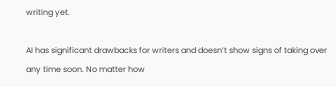writing yet.

AI has significant drawbacks for writers and doesn’t show signs of taking over any time soon. No matter how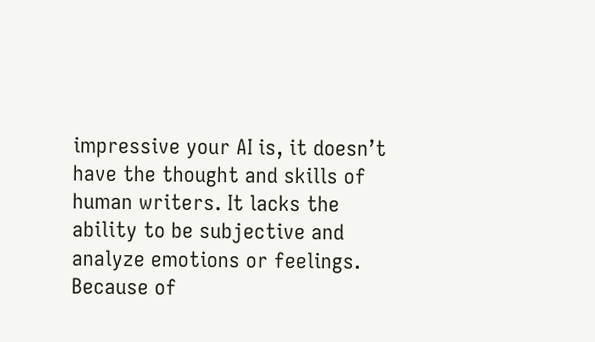impressive your AI is, it doesn’t have the thought and skills of human writers. It lacks the ability to be subjective and analyze emotions or feelings. Because of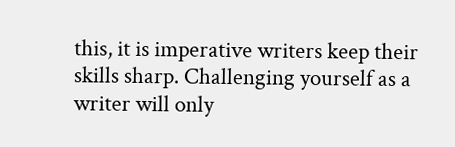this, it is imperative writers keep their skills sharp. Challenging yourself as a writer will only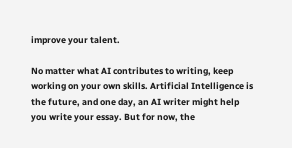improve your talent.

No matter what AI contributes to writing, keep working on your own skills. Artificial Intelligence is the future, and one day, an AI writer might help you write your essay. But for now, the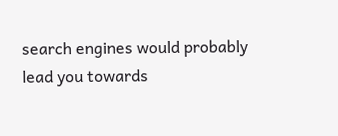search engines would probably lead you towards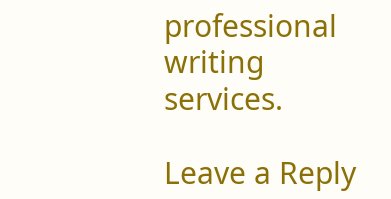professional writing services.

Leave a Reply